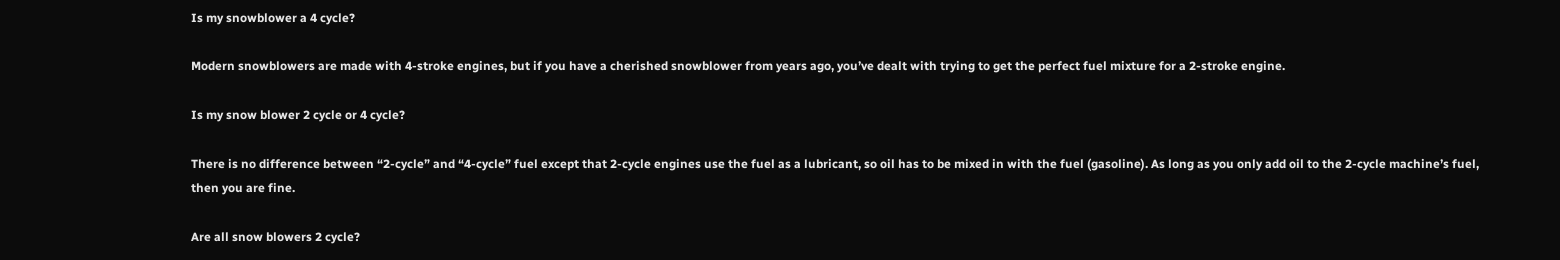Is my snowblower a 4 cycle?

Modern snowblowers are made with 4-stroke engines, but if you have a cherished snowblower from years ago, you’ve dealt with trying to get the perfect fuel mixture for a 2-stroke engine.

Is my snow blower 2 cycle or 4 cycle?

There is no difference between “2-cycle” and “4-cycle” fuel except that 2-cycle engines use the fuel as a lubricant, so oil has to be mixed in with the fuel (gasoline). As long as you only add oil to the 2-cycle machine’s fuel, then you are fine.

Are all snow blowers 2 cycle?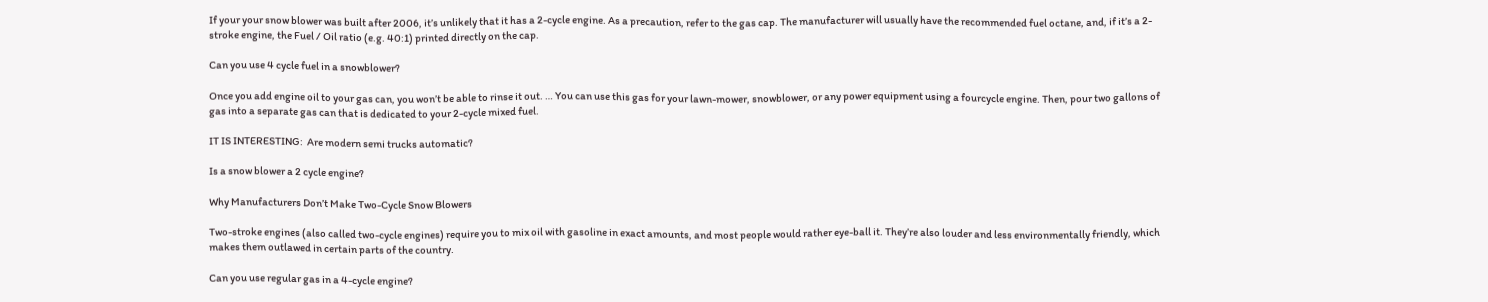If your your snow blower was built after 2006, it’s unlikely that it has a 2-cycle engine. As a precaution, refer to the gas cap. The manufacturer will usually have the recommended fuel octane, and, if it’s a 2-stroke engine, the Fuel / Oil ratio (e.g. 40:1) printed directly on the cap.

Can you use 4 cycle fuel in a snowblower?

Once you add engine oil to your gas can, you won’t be able to rinse it out. … You can use this gas for your lawn-mower, snowblower, or any power equipment using a fourcycle engine. Then, pour two gallons of gas into a separate gas can that is dedicated to your 2-cycle mixed fuel.

IT IS INTERESTING:  Are modern semi trucks automatic?

Is a snow blower a 2 cycle engine?

Why Manufacturers Don’t Make Two-Cycle Snow Blowers

Two-stroke engines (also called two-cycle engines) require you to mix oil with gasoline in exact amounts, and most people would rather eye-ball it. They’re also louder and less environmentally friendly, which makes them outlawed in certain parts of the country.

Can you use regular gas in a 4-cycle engine?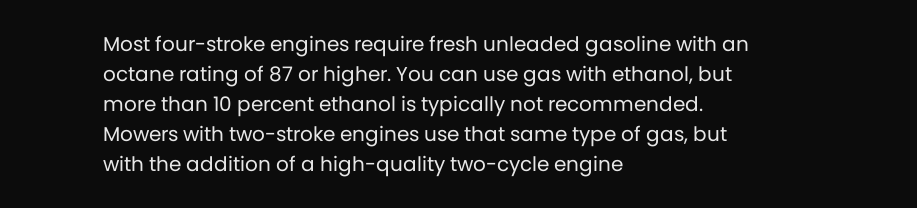Most four-stroke engines require fresh unleaded gasoline with an octane rating of 87 or higher. You can use gas with ethanol, but more than 10 percent ethanol is typically not recommended. Mowers with two-stroke engines use that same type of gas, but with the addition of a high-quality two-cycle engine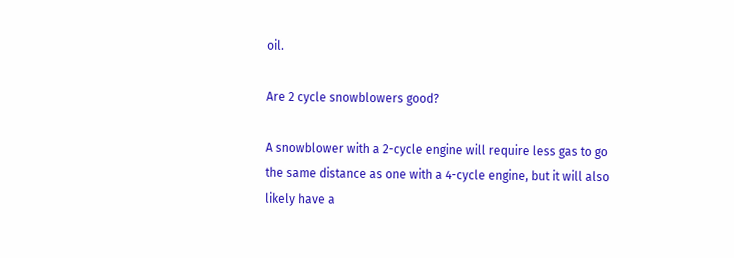oil.

Are 2 cycle snowblowers good?

A snowblower with a 2-cycle engine will require less gas to go the same distance as one with a 4-cycle engine, but it will also likely have a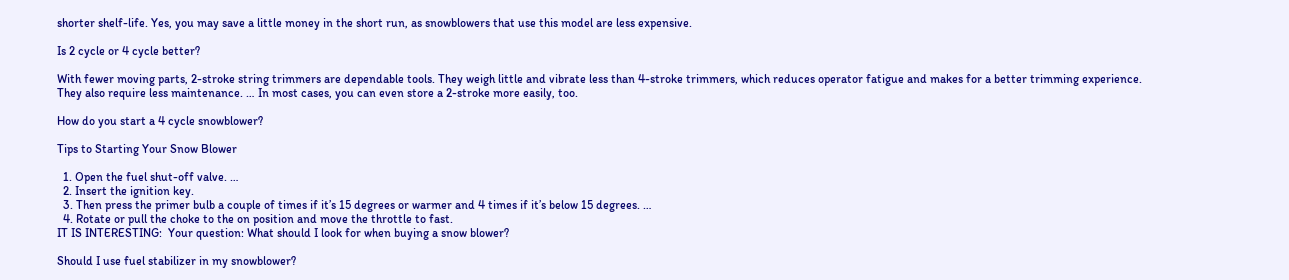shorter shelf-life. Yes, you may save a little money in the short run, as snowblowers that use this model are less expensive.

Is 2 cycle or 4 cycle better?

With fewer moving parts, 2-stroke string trimmers are dependable tools. They weigh little and vibrate less than 4-stroke trimmers, which reduces operator fatigue and makes for a better trimming experience. They also require less maintenance. … In most cases, you can even store a 2-stroke more easily, too.

How do you start a 4 cycle snowblower?

Tips to Starting Your Snow Blower

  1. Open the fuel shut-off valve. …
  2. Insert the ignition key.
  3. Then press the primer bulb a couple of times if it’s 15 degrees or warmer and 4 times if it’s below 15 degrees. …
  4. Rotate or pull the choke to the on position and move the throttle to fast.
IT IS INTERESTING:  Your question: What should I look for when buying a snow blower?

Should I use fuel stabilizer in my snowblower?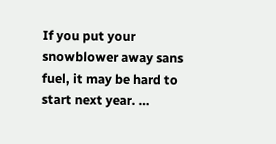If you put your snowblower away sans fuel, it may be hard to start next year. …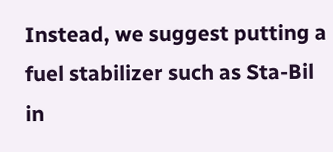Instead, we suggest putting a fuel stabilizer such as Sta-Bil in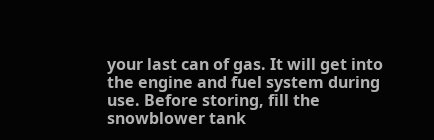your last can of gas. It will get into the engine and fuel system during use. Before storing, fill the snowblower tank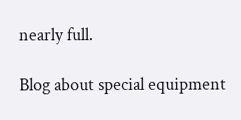nearly full.

Blog about special equipment